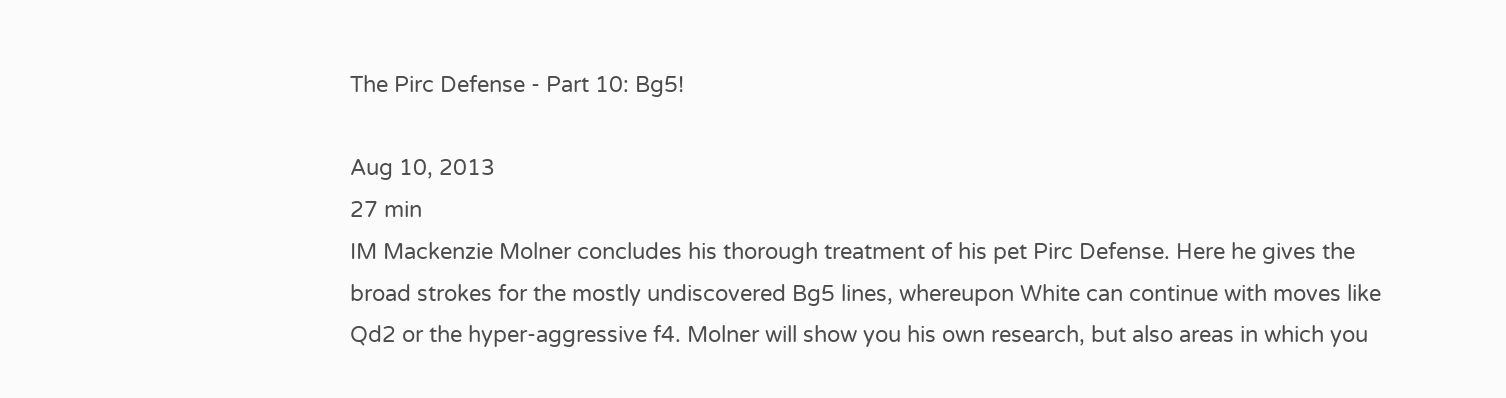The Pirc Defense - Part 10: Bg5!

Aug 10, 2013
27 min
IM Mackenzie Molner concludes his thorough treatment of his pet Pirc Defense. Here he gives the broad strokes for the mostly undiscovered Bg5 lines, whereupon White can continue with moves like Qd2 or the hyper-aggressive f4. Molner will show you his own research, but also areas in which you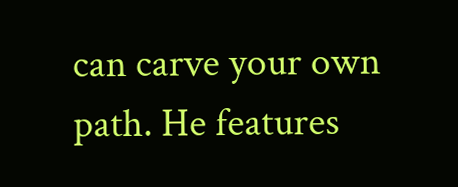can carve your own path. He features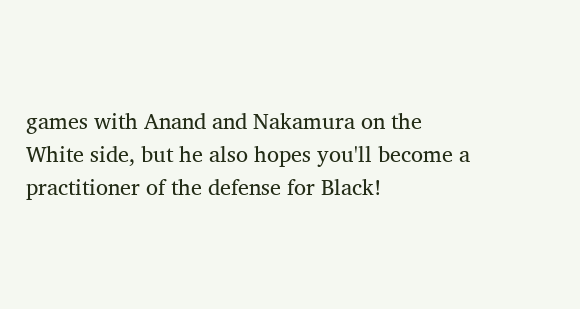games with Anand and Nakamura on the White side, but he also hopes you'll become a practitioner of the defense for Black!